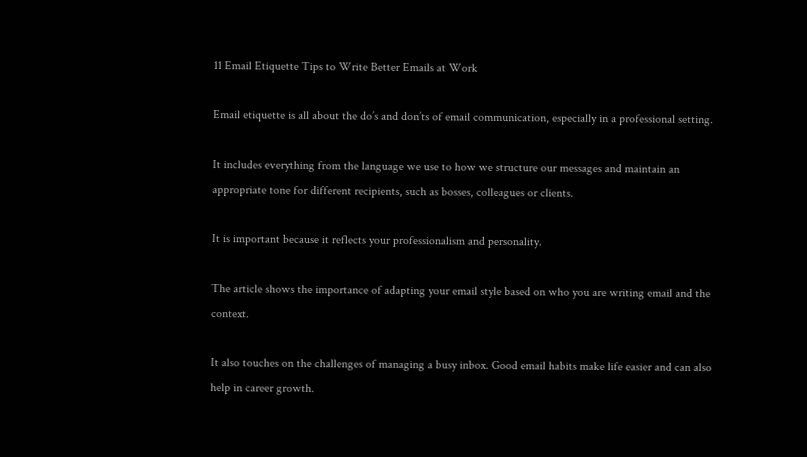11 Email Etiquette Tips to Write Better Emails at Work

Email etiquette is all about the do’s and don’ts of email communication, especially in a professional setting.

It includes everything from the language we use to how we structure our messages and maintain an appropriate tone for different recipients, such as bosses, colleagues or clients.

It is important because it reflects your professionalism and personality.

The article shows the importance of adapting your email style based on who you are writing email and the context.

It also touches on the challenges of managing a busy inbox. Good email habits make life easier and can also help in career growth.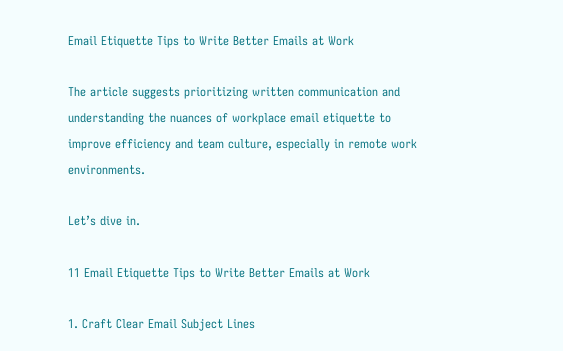Email Etiquette Tips to Write Better Emails at Work

The article suggests prioritizing written communication and understanding the nuances of workplace email etiquette to improve efficiency and team culture, especially in remote work environments.

Let’s dive in.

11 Email Etiquette Tips to Write Better Emails at Work

1. Craft Clear Email Subject Lines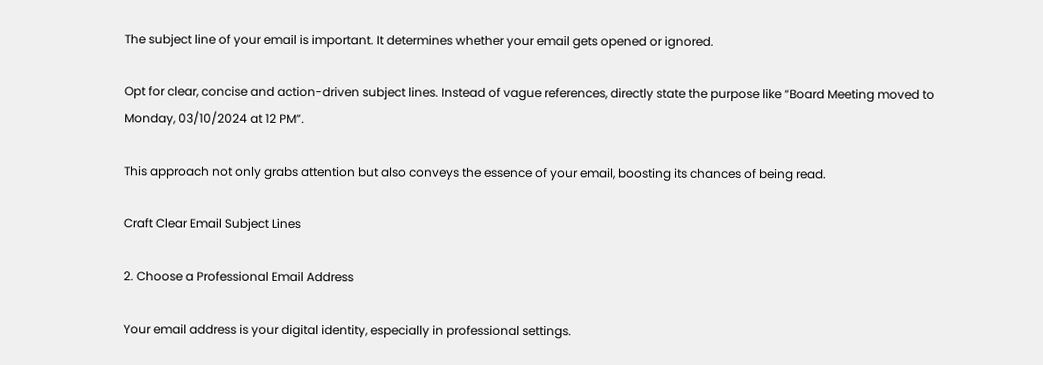The subject line of your email is important. It determines whether your email gets opened or ignored.

Opt for clear, concise and action-driven subject lines. Instead of vague references, directly state the purpose like “Board Meeting moved to Monday, 03/10/2024 at 12 PM”.

This approach not only grabs attention but also conveys the essence of your email, boosting its chances of being read.

Craft Clear Email Subject Lines

2. Choose a Professional Email Address

Your email address is your digital identity, especially in professional settings.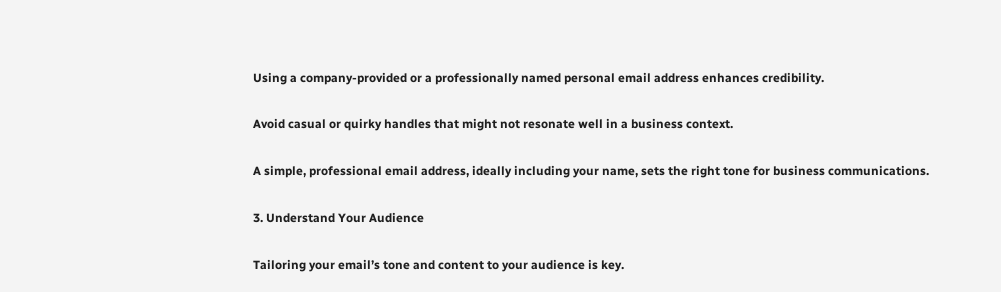Using a company-provided or a professionally named personal email address enhances credibility.

Avoid casual or quirky handles that might not resonate well in a business context.

A simple, professional email address, ideally including your name, sets the right tone for business communications.

3. Understand Your Audience

Tailoring your email’s tone and content to your audience is key.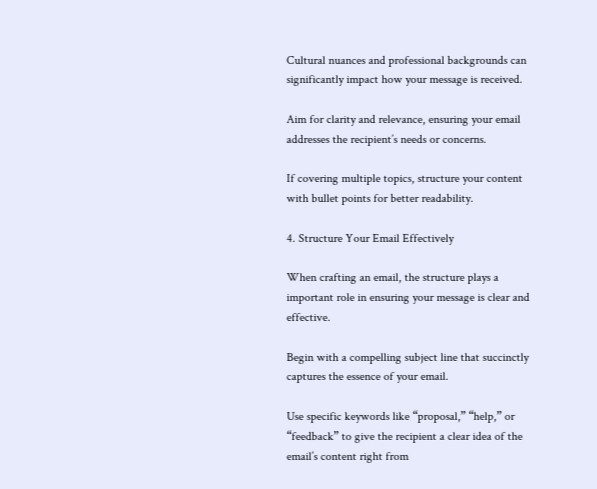Cultural nuances and professional backgrounds can significantly impact how your message is received.

Aim for clarity and relevance, ensuring your email addresses the recipient’s needs or concerns.

If covering multiple topics, structure your content with bullet points for better readability.

4. Structure Your Email Effectively

When crafting an email, the structure plays a important role in ensuring your message is clear and effective.

Begin with a compelling subject line that succinctly captures the essence of your email.

Use specific keywords like “proposal,” “help,” or “feedback” to give the recipient a clear idea of the email’s content right from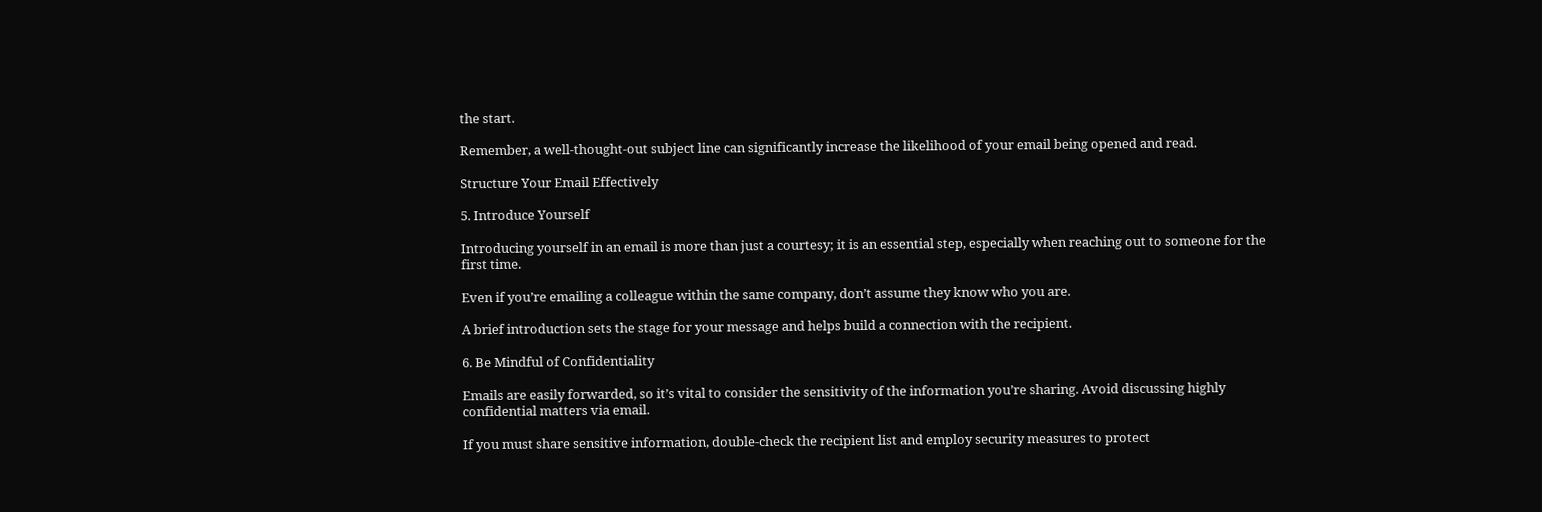the start.

Remember, a well-thought-out subject line can significantly increase the likelihood of your email being opened and read.

Structure Your Email Effectively

5. Introduce Yourself

Introducing yourself in an email is more than just a courtesy; it is an essential step, especially when reaching out to someone for the first time.

Even if you’re emailing a colleague within the same company, don’t assume they know who you are.

A brief introduction sets the stage for your message and helps build a connection with the recipient.

6. Be Mindful of Confidentiality

Emails are easily forwarded, so it’s vital to consider the sensitivity of the information you’re sharing. Avoid discussing highly confidential matters via email.

If you must share sensitive information, double-check the recipient list and employ security measures to protect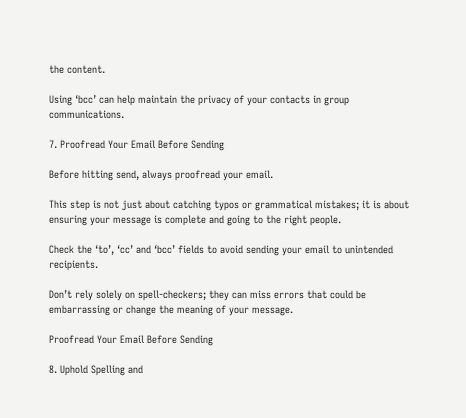the content.

Using ‘bcc’ can help maintain the privacy of your contacts in group communications.

7. Proofread Your Email Before Sending

Before hitting send, always proofread your email.

This step is not just about catching typos or grammatical mistakes; it is about ensuring your message is complete and going to the right people.

Check the ‘to’, ‘cc’ and ‘bcc’ fields to avoid sending your email to unintended recipients.

Don’t rely solely on spell-checkers; they can miss errors that could be embarrassing or change the meaning of your message.

Proofread Your Email Before Sending

8. Uphold Spelling and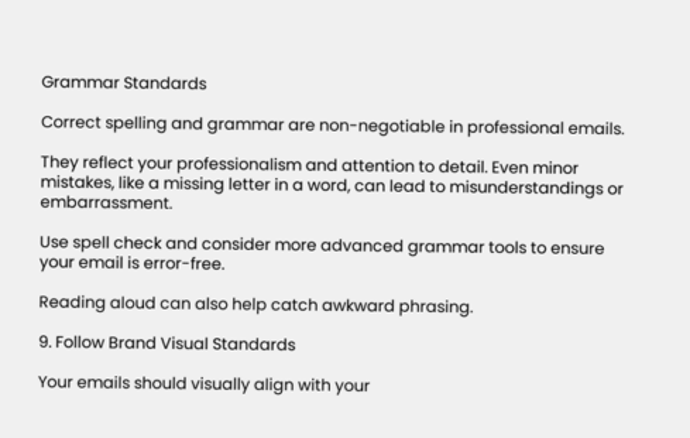Grammar Standards

Correct spelling and grammar are non-negotiable in professional emails.

They reflect your professionalism and attention to detail. Even minor mistakes, like a missing letter in a word, can lead to misunderstandings or embarrassment.

Use spell check and consider more advanced grammar tools to ensure your email is error-free.

Reading aloud can also help catch awkward phrasing.

9. Follow Brand Visual Standards

Your emails should visually align with your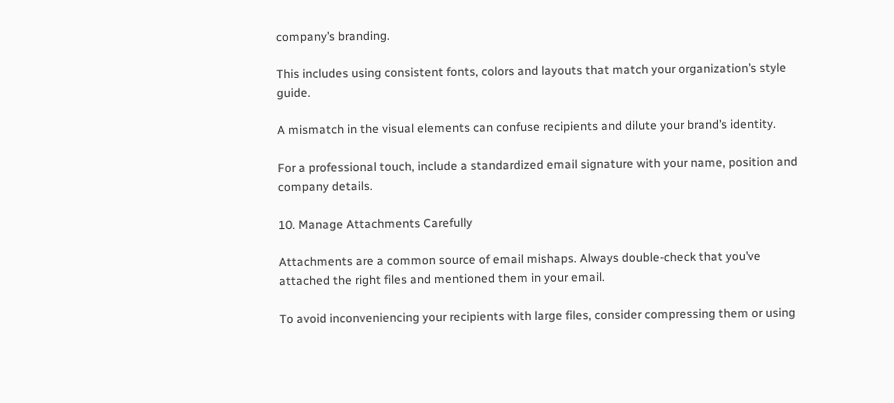company’s branding.

This includes using consistent fonts, colors and layouts that match your organization’s style guide.

A mismatch in the visual elements can confuse recipients and dilute your brand’s identity.

For a professional touch, include a standardized email signature with your name, position and company details.

10. Manage Attachments Carefully

Attachments are a common source of email mishaps. Always double-check that you’ve attached the right files and mentioned them in your email.

To avoid inconveniencing your recipients with large files, consider compressing them or using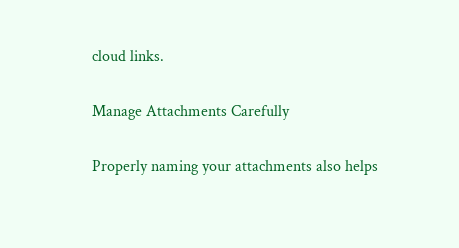cloud links.

Manage Attachments Carefully

Properly naming your attachments also helps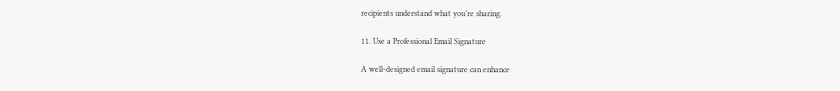recipients understand what you’re sharing.

11. Use a Professional Email Signature

A well-designed email signature can enhance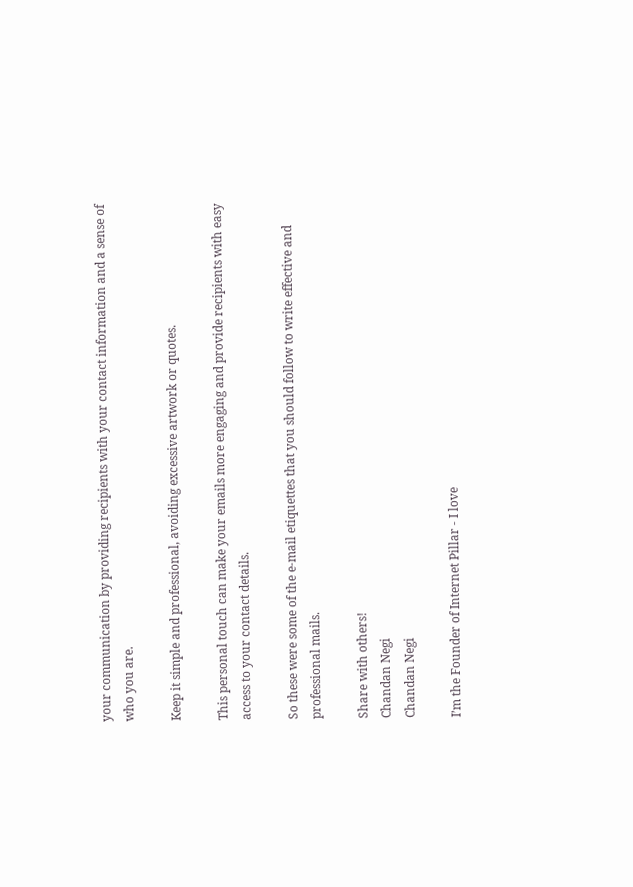your communication by providing recipients with your contact information and a sense of who you are.

Keep it simple and professional, avoiding excessive artwork or quotes.

This personal touch can make your emails more engaging and provide recipients with easy access to your contact details.

So these were some of the e-mail etiquettes that you should follow to write effective and professional mails.

Share with others!
Chandan Negi
Chandan Negi

I’m the Founder of Internet Pillar - I love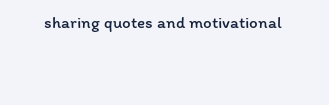sharing quotes and motivational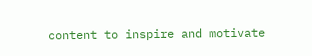content to inspire and motivate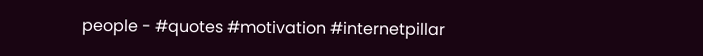people - #quotes #motivation #internetpillar